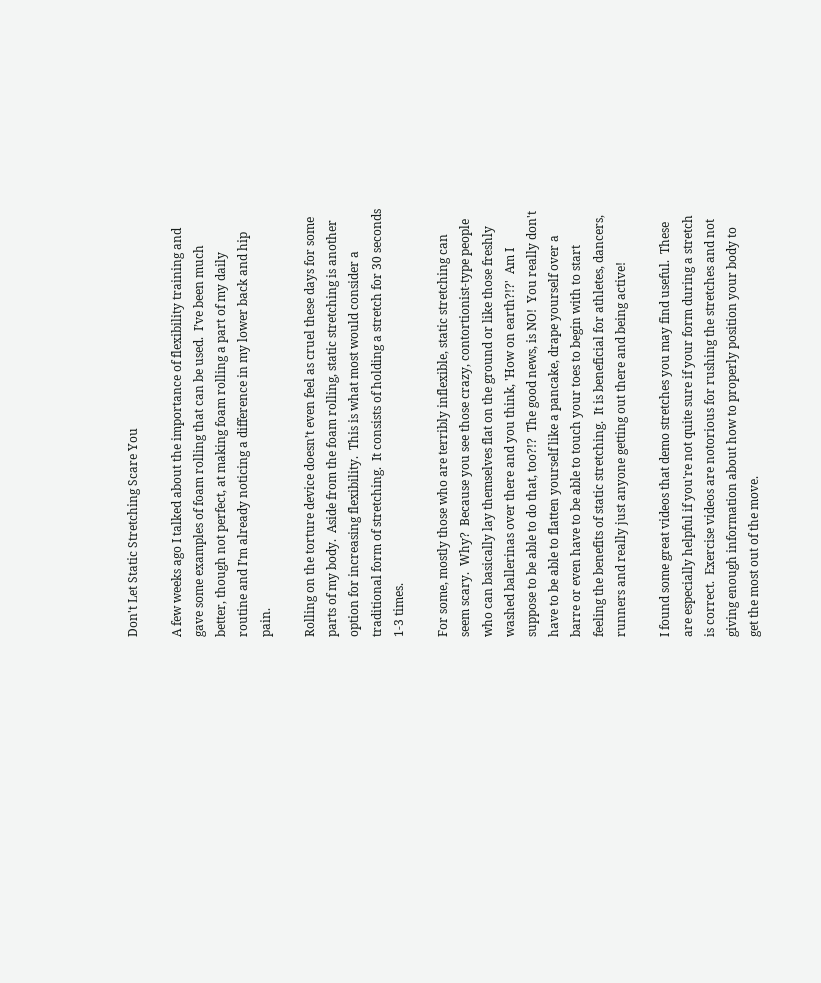Don't Let Static Stretching Scare You

A few weeks ago I talked about the importance of flexibility training and gave some examples of foam rolling that can be used.  I’ve been much better, though not perfect, at making foam rolling a part of my daily routine and I’m already noticing a difference in my lower back and hip pain.

Rolling on the torture device doesn’t even feel as cruel these days for some parts of my body.  Aside from the foam rolling, static stretching is another option for increasing flexibility.  This is what most would consider a traditional form of stretching.  It consists of holding a stretch for 30 seconds 1-3 times.

For some, mostly those who are terribly inflexible, static stretching can seem scary.  Why?  Because you see those crazy, contortionist-type people who can basically lay themselves flat on the ground or like those freshly washed ballerinas over there and you think, 'How on earth?!?'  Am I suppose to be able to do that, too?!?  The good news, is NO!  You really don't have to be able to flatten yourself like a pancake, drape yourself over a barre or even have to be able to touch your toes to begin with to start feeling the benefits of static stretching.  It is beneficial for athletes, dancers, runners and really just anyone getting out there and being active!

I found some great videos that demo stretches you may find useful.  These are especially helpful if you're not quite sure if your form during a stretch is correct.  Exercise videos are notorious for rushing the stretches and not giving enough information about how to properly position your body to get the most out of the move.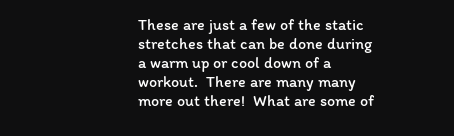These are just a few of the static stretches that can be done during a warm up or cool down of a workout.  There are many many more out there!  What are some of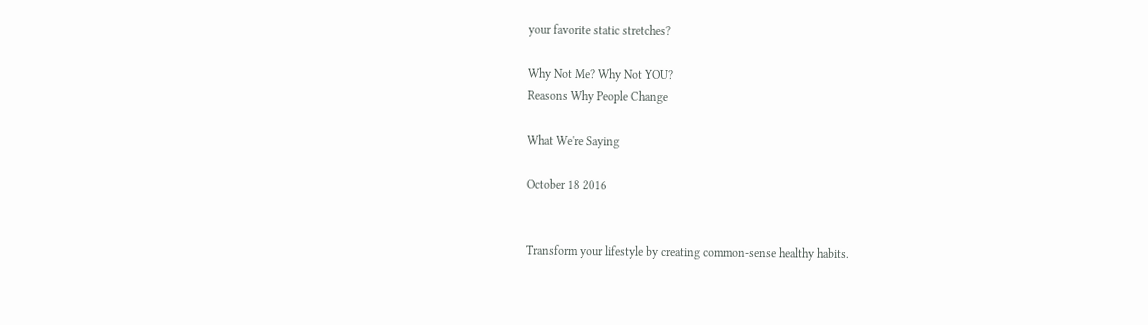your favorite static stretches?

Why Not Me? Why Not YOU?
Reasons Why People Change

What We're Saying

October 18 2016


Transform your lifestyle by creating common-sense healthy habits.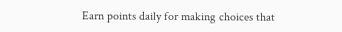Earn points daily for making choices that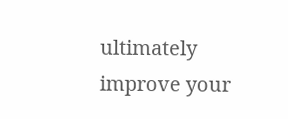ultimately improve your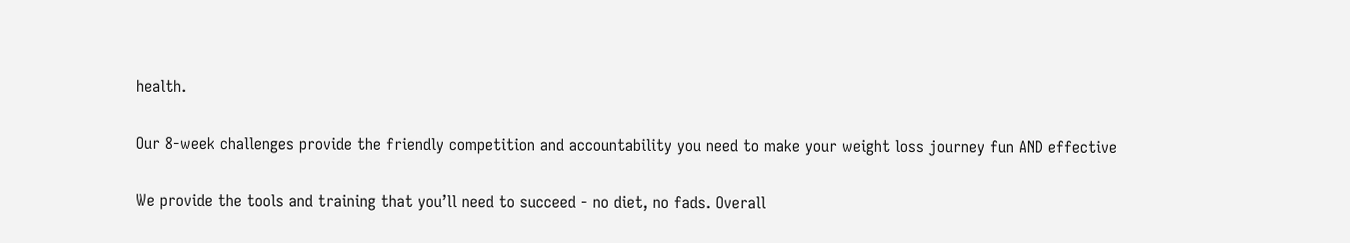health.

Our 8-week challenges provide the friendly competition and accountability you need to make your weight loss journey fun AND effective

We provide the tools and training that you’ll need to succeed - no diet, no fads. Overall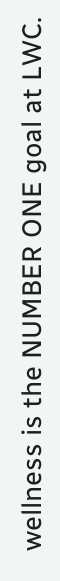wellness is the NUMBER ONE goal at LWC.